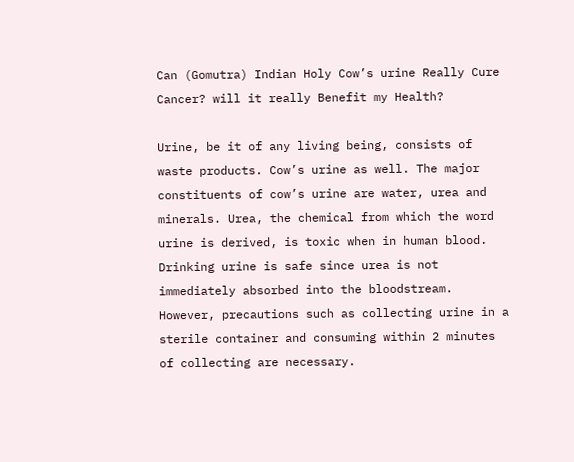Can (Gomutra) Indian Holy Cow’s urine Really Cure Cancer? will it really Benefit my Health?

Urine, be it of any living being, consists of waste products. Cow’s urine as well. The major constituents of cow’s urine are water, urea and minerals. Urea, the chemical from which the word urine is derived, is toxic when in human blood. Drinking urine is safe since urea is not immediately absorbed into the bloodstream. However, precautions such as collecting urine in a sterile container and consuming within 2 minutes of collecting are necessary.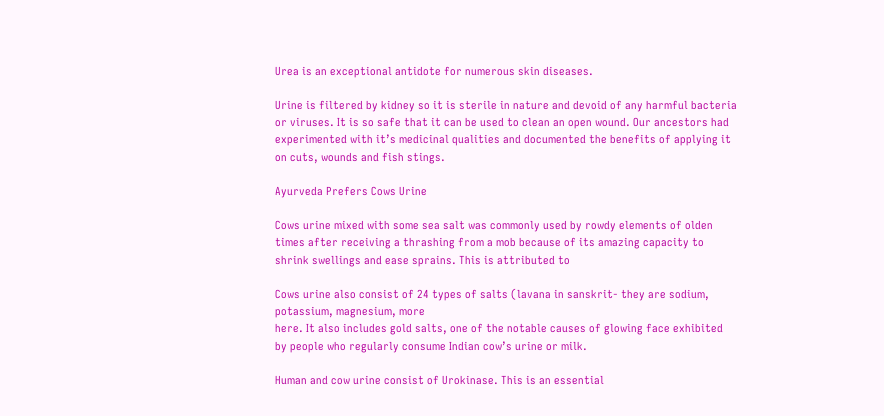Urea is an exceptional antidote for numerous skin diseases.

Urine is filtered by kidney so it is sterile in nature and devoid of any harmful bacteria or viruses. It is so safe that it can be used to clean an open wound. Our ancestors had experimented with it’s medicinal qualities and documented the benefits of applying it on cuts, wounds and fish stings.

Ayurveda Prefers Cows Urine

Cows urine mixed with some sea salt was commonly used by rowdy elements of olden times after receiving a thrashing from a mob because of its amazing capacity to shrink swellings and ease sprains. This is attributed to

Cows urine also consist of 24 types of salts (lavana in sanskrit- they are sodium, potassium, magnesium, more
here. It also includes gold salts, one of the notable causes of glowing face exhibited by people who regularly consume Indian cow’s urine or milk.

Human and cow urine consist of Urokinase. This is an essential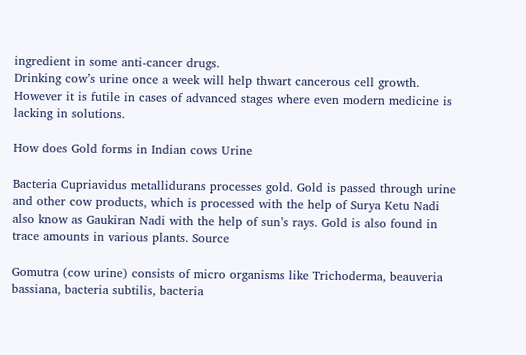ingredient in some anti-cancer drugs.
Drinking cow’s urine once a week will help thwart cancerous cell growth. However it is futile in cases of advanced stages where even modern medicine is lacking in solutions.

How does Gold forms in Indian cows Urine

Bacteria Cupriavidus metallidurans processes gold. Gold is passed through urine and other cow products, which is processed with the help of Surya Ketu Nadi also know as Gaukiran Nadi with the help of sun’s rays. Gold is also found in trace amounts in various plants. Source

Gomutra (cow urine) consists of micro organisms like Trichoderma, beauveria bassiana, bacteria subtilis, bacteria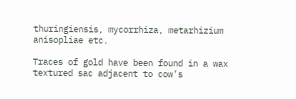thuringiensis, mycorrhiza, metarhizium anisopliae etc.

Traces of gold have been found in a wax textured sac adjacent to cow’s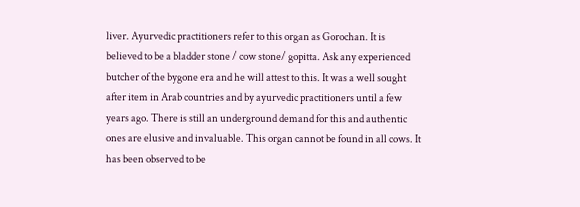liver. Ayurvedic practitioners refer to this organ as Gorochan. It is believed to be a bladder stone / cow stone/ gopitta. Ask any experienced butcher of the bygone era and he will attest to this. It was a well sought after item in Arab countries and by ayurvedic practitioners until a few years ago. There is still an underground demand for this and authentic ones are elusive and invaluable. This organ cannot be found in all cows. It has been observed to be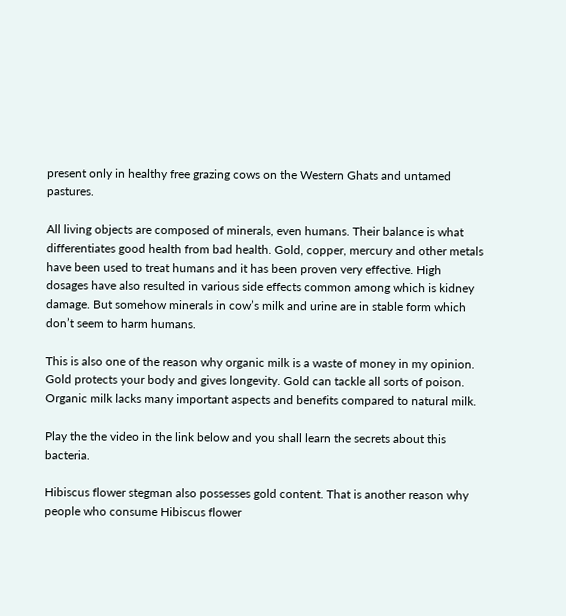present only in healthy free grazing cows on the Western Ghats and untamed pastures.

All living objects are composed of minerals, even humans. Their balance is what differentiates good health from bad health. Gold, copper, mercury and other metals have been used to treat humans and it has been proven very effective. High dosages have also resulted in various side effects common among which is kidney damage. But somehow minerals in cow’s milk and urine are in stable form which don’t seem to harm humans.

This is also one of the reason why organic milk is a waste of money in my opinion. Gold protects your body and gives longevity. Gold can tackle all sorts of poison. Organic milk lacks many important aspects and benefits compared to natural milk.

Play the the video in the link below and you shall learn the secrets about this bacteria.

Hibiscus flower stegman also possesses gold content. That is another reason why people who consume Hibiscus flower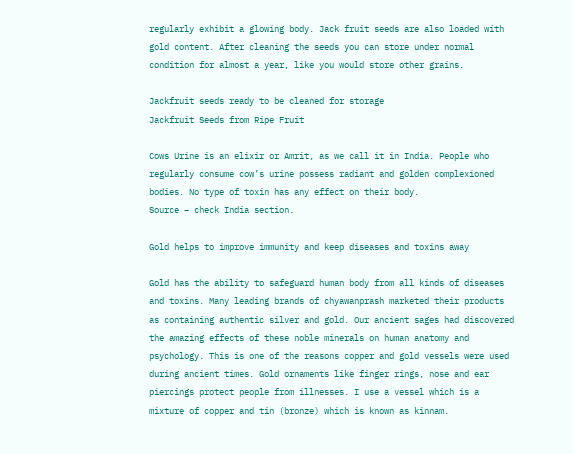regularly exhibit a glowing body. Jack fruit seeds are also loaded with gold content. After cleaning the seeds you can store under normal condition for almost a year, like you would store other grains.

Jackfruit seeds ready to be cleaned for storage
Jackfruit Seeds from Ripe Fruit

Cows Urine is an elixir or Amrit, as we call it in India. People who regularly consume cow’s urine possess radiant and golden complexioned bodies. No type of toxin has any effect on their body.
Source – check India section.

Gold helps to improve immunity and keep diseases and toxins away

Gold has the ability to safeguard human body from all kinds of diseases and toxins. Many leading brands of chyawanprash marketed their products as containing authentic silver and gold. Our ancient sages had discovered the amazing effects of these noble minerals on human anatomy and psychology. This is one of the reasons copper and gold vessels were used during ancient times. Gold ornaments like finger rings, nose and ear piercings protect people from illnesses. I use a vessel which is a mixture of copper and tin (bronze) which is known as kinnam.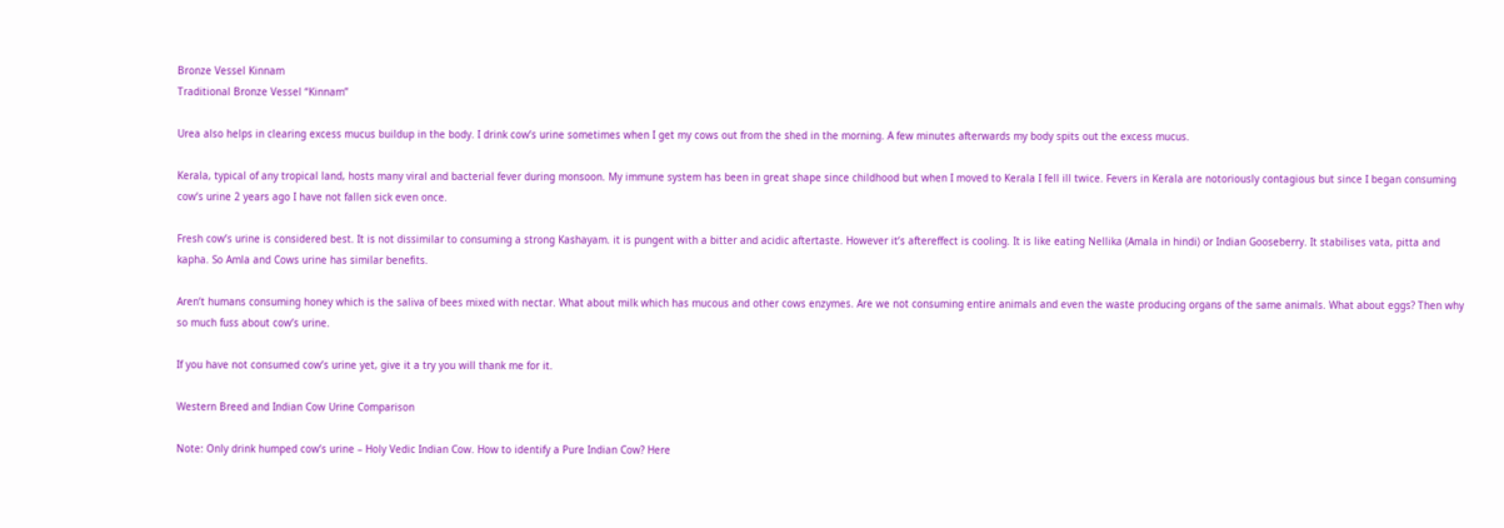Bronze Vessel Kinnam
Traditional Bronze Vessel “Kinnam”

Urea also helps in clearing excess mucus buildup in the body. I drink cow’s urine sometimes when I get my cows out from the shed in the morning. A few minutes afterwards my body spits out the excess mucus.

Kerala, typical of any tropical land, hosts many viral and bacterial fever during monsoon. My immune system has been in great shape since childhood but when I moved to Kerala I fell ill twice. Fevers in Kerala are notoriously contagious but since I began consuming cow’s urine 2 years ago I have not fallen sick even once.

Fresh cow’s urine is considered best. It is not dissimilar to consuming a strong Kashayam. it is pungent with a bitter and acidic aftertaste. However it’s aftereffect is cooling. It is like eating Nellika (Amala in hindi) or Indian Gooseberry. It stabilises vata, pitta and kapha. So Amla and Cows urine has similar benefits.

Aren’t humans consuming honey which is the saliva of bees mixed with nectar. What about milk which has mucous and other cows enzymes. Are we not consuming entire animals and even the waste producing organs of the same animals. What about eggs? Then why so much fuss about cow’s urine.

If you have not consumed cow’s urine yet, give it a try you will thank me for it.

Western Breed and Indian Cow Urine Comparison

Note: Only drink humped cow’s urine – Holy Vedic Indian Cow. How to identify a Pure Indian Cow? Here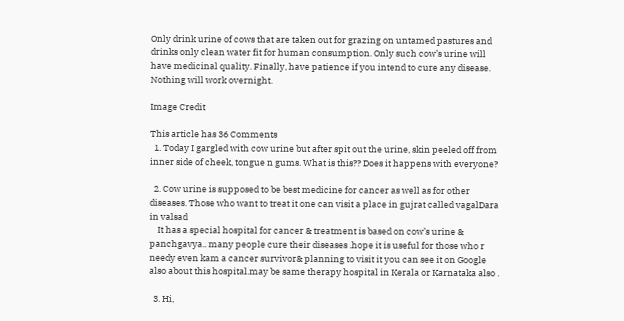Only drink urine of cows that are taken out for grazing on untamed pastures and drinks only clean water fit for human consumption. Only such cow’s urine will have medicinal quality. Finally, have patience if you intend to cure any disease. Nothing will work overnight.

Image Credit

This article has 36 Comments
  1. Today I gargled with cow urine but after spit out the urine, skin peeled off from inner side of cheek, tongue n gums. What is this?? Does it happens with everyone?

  2. Cow urine is supposed to be best medicine for cancer as well as for other diseases. Those who want to treat it one can visit a place in gujrat called vagalDara in valsad
    It has a special hospital for cancer & treatment is based on cow’s urine & panchgavya.. many people cure their diseases .hope it is useful for those who r needy even kam a cancer survivor& planning to visit it you can see it on Google also about this hospital.may be same therapy hospital in Kerala or Karnataka also .

  3. Hi,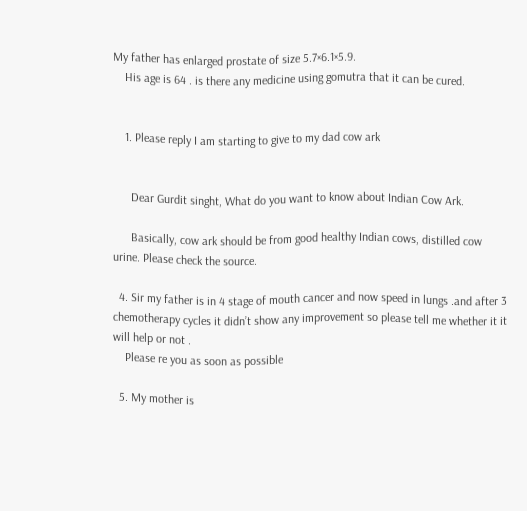My father has enlarged prostate of size 5.7×6.1×5.9.
    His age is 64 . is there any medicine using gomutra that it can be cured.


    1. Please reply I am starting to give to my dad cow ark


      Dear Gurdit singht, What do you want to know about Indian Cow Ark.

      Basically, cow ark should be from good healthy Indian cows, distilled cow urine. Please check the source.

  4. Sir my father is in 4 stage of mouth cancer and now speed in lungs .and after 3 chemotherapy cycles it didn’t show any improvement so please tell me whether it it will help or not .
    Please re you as soon as possible

  5. My mother is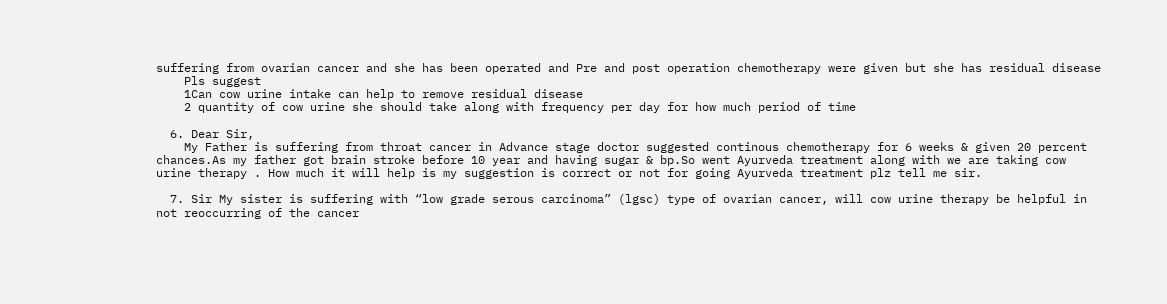suffering from ovarian cancer and she has been operated and Pre and post operation chemotherapy were given but she has residual disease
    Pls suggest
    1Can cow urine intake can help to remove residual disease
    2 quantity of cow urine she should take along with frequency per day for how much period of time

  6. Dear Sir,
    My Father is suffering from throat cancer in Advance stage doctor suggested continous chemotherapy for 6 weeks & given 20 percent chances.As my father got brain stroke before 10 year and having sugar & bp.So went Ayurveda treatment along with we are taking cow urine therapy . How much it will help is my suggestion is correct or not for going Ayurveda treatment plz tell me sir.

  7. Sir My sister is suffering with “low grade serous carcinoma” (lgsc) type of ovarian cancer, will cow urine therapy be helpful in not reoccurring of the cancer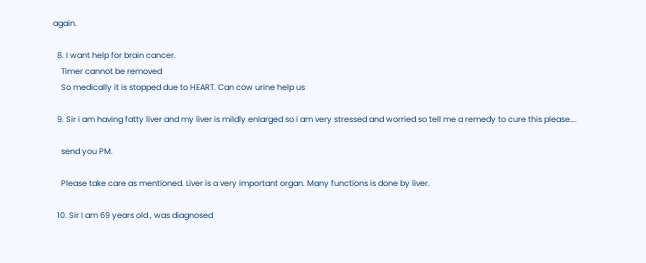again.

  8. I want help for brain cancer.
    Timer cannot be removed
    So medically it is stopped due to HEART. Can cow urine help us

  9. Sir i am having fatty liver and my liver is mildly enlarged so i am very stressed and worried so tell me a remedy to cure this please….

    send you PM.

    Please take care as mentioned. Liver is a very important organ. Many functions is done by liver.

  10. Sir I am 69 years old , was diagnosed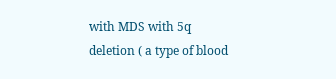with MDS with 5q deletion ( a type of blood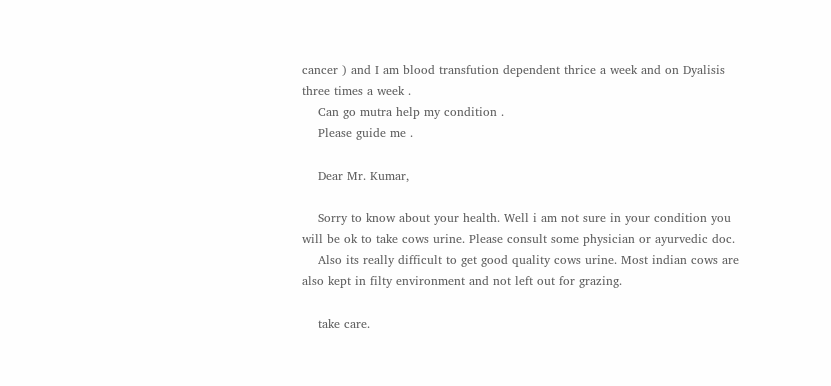cancer ) and I am blood transfution dependent thrice a week and on Dyalisis three times a week .
    Can go mutra help my condition .
    Please guide me .

    Dear Mr. Kumar,

    Sorry to know about your health. Well i am not sure in your condition you will be ok to take cows urine. Please consult some physician or ayurvedic doc.
    Also its really difficult to get good quality cows urine. Most indian cows are also kept in filty environment and not left out for grazing.

    take care.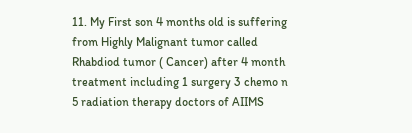11. My First son 4 months old is suffering from Highly Malignant tumor called Rhabdiod tumor ( Cancer) after 4 month treatment including 1 surgery 3 chemo n 5 radiation therapy doctors of AIIMS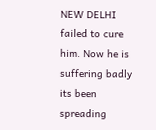NEW DELHI failed to cure him. Now he is suffering badly its been spreading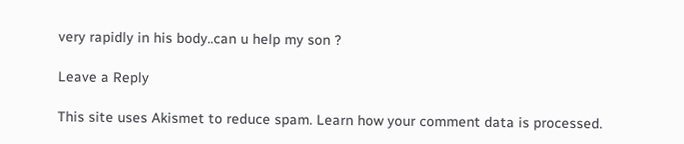very rapidly in his body..can u help my son ?

Leave a Reply

This site uses Akismet to reduce spam. Learn how your comment data is processed.